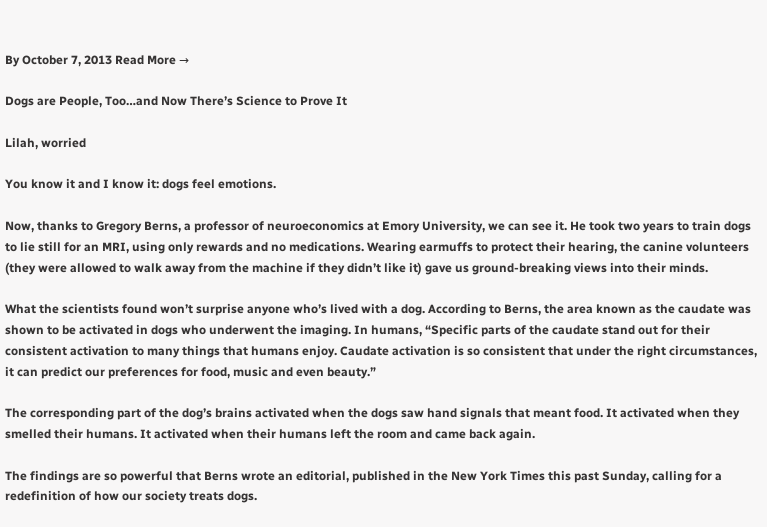By October 7, 2013 Read More →

Dogs are People, Too…and Now There’s Science to Prove It

Lilah, worried

You know it and I know it: dogs feel emotions.

Now, thanks to Gregory Berns, a professor of neuroeconomics at Emory University, we can see it. He took two years to train dogs to lie still for an MRI, using only rewards and no medications. Wearing earmuffs to protect their hearing, the canine volunteers (they were allowed to walk away from the machine if they didn’t like it) gave us ground-breaking views into their minds.

What the scientists found won’t surprise anyone who’s lived with a dog. According to Berns, the area known as the caudate was shown to be activated in dogs who underwent the imaging. In humans, “Specific parts of the caudate stand out for their consistent activation to many things that humans enjoy. Caudate activation is so consistent that under the right circumstances, it can predict our preferences for food, music and even beauty.”

The corresponding part of the dog’s brains activated when the dogs saw hand signals that meant food. It activated when they smelled their humans. It activated when their humans left the room and came back again.

The findings are so powerful that Berns wrote an editorial, published in the New York Times this past Sunday, calling for a redefinition of how our society treats dogs.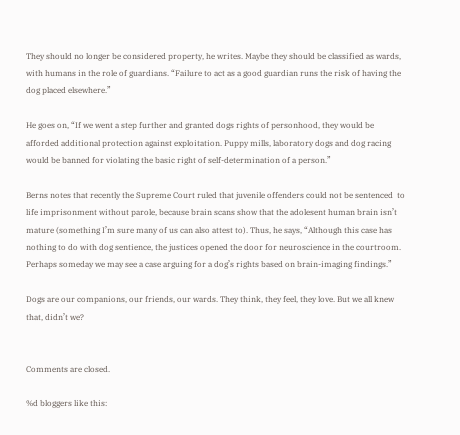They should no longer be considered property, he writes. Maybe they should be classified as wards, with humans in the role of guardians. “Failure to act as a good guardian runs the risk of having the dog placed elsewhere.”

He goes on, “If we went a step further and granted dogs rights of personhood, they would be afforded additional protection against exploitation. Puppy mills, laboratory dogs and dog racing would be banned for violating the basic right of self-determination of a person.”

Berns notes that recently the Supreme Court ruled that juvenile offenders could not be sentenced  to life imprisonment without parole, because brain scans show that the adolesent human brain isn’t mature (something I’m sure many of us can also attest to). Thus, he says, “Although this case has nothing to do with dog sentience, the justices opened the door for neuroscience in the courtroom. Perhaps someday we may see a case arguing for a dog’s rights based on brain-imaging findings.”

Dogs are our companions, our friends, our wards. They think, they feel, they love. But we all knew that, didn’t we?


Comments are closed.

%d bloggers like this: